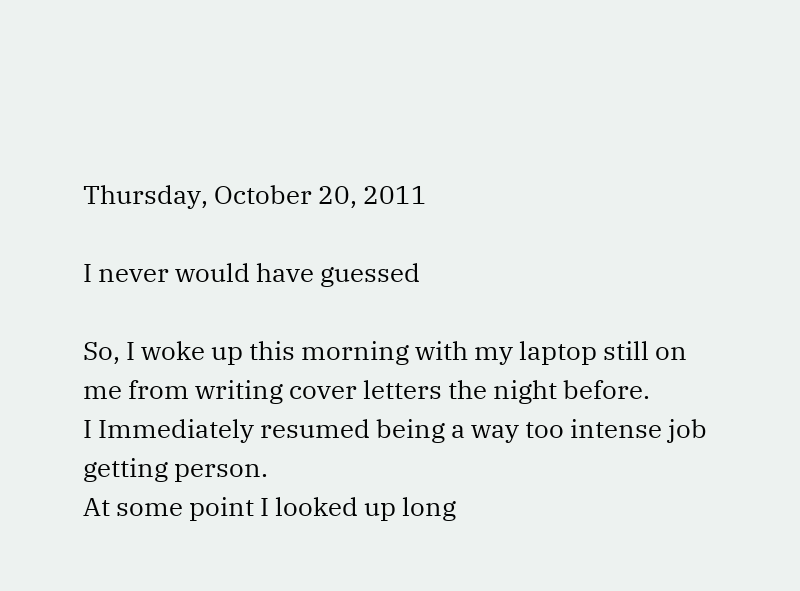Thursday, October 20, 2011

I never would have guessed

So, I woke up this morning with my laptop still on me from writing cover letters the night before.
I Immediately resumed being a way too intense job getting person.
At some point I looked up long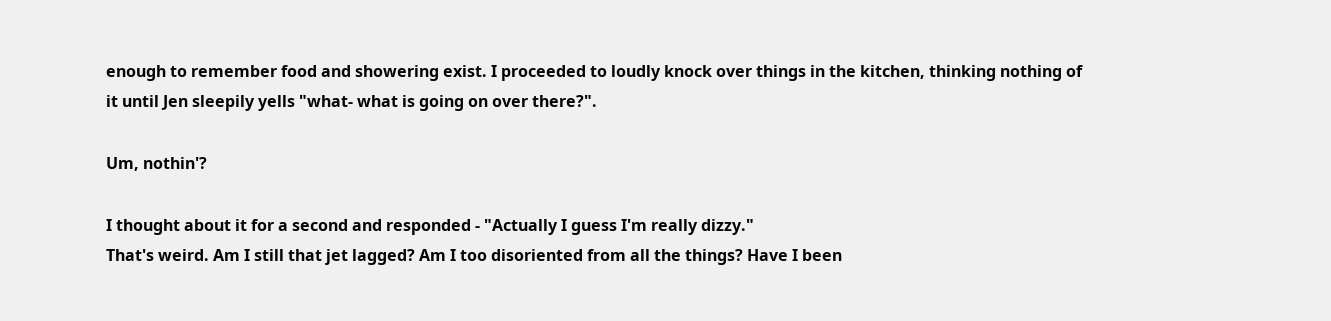enough to remember food and showering exist. I proceeded to loudly knock over things in the kitchen, thinking nothing of it until Jen sleepily yells "what- what is going on over there?".

Um, nothin'?

I thought about it for a second and responded - "Actually I guess I'm really dizzy."
That's weird. Am I still that jet lagged? Am I too disoriented from all the things? Have I been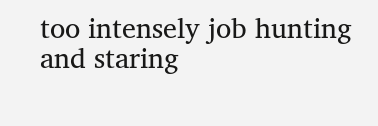too intensely job hunting and staring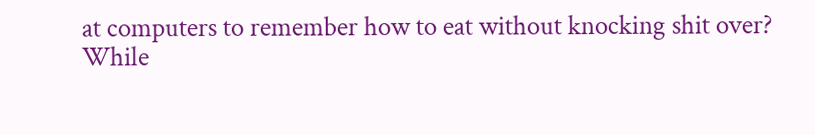at computers to remember how to eat without knocking shit over?
While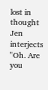lost in thought Jen interjects "Oh. Are you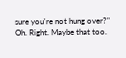sure you're not hung over?"
Oh. Right. Maybe that too.